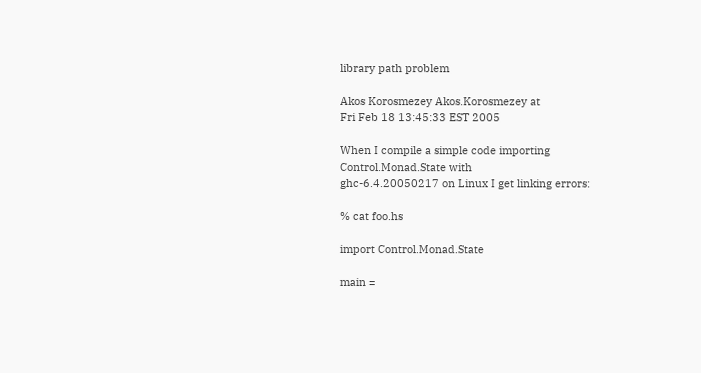library path problem

Akos Korosmezey Akos.Korosmezey at
Fri Feb 18 13:45:33 EST 2005

When I compile a simple code importing Control.Monad.State with
ghc-6.4.20050217 on Linux I get linking errors:

% cat foo.hs

import Control.Monad.State

main =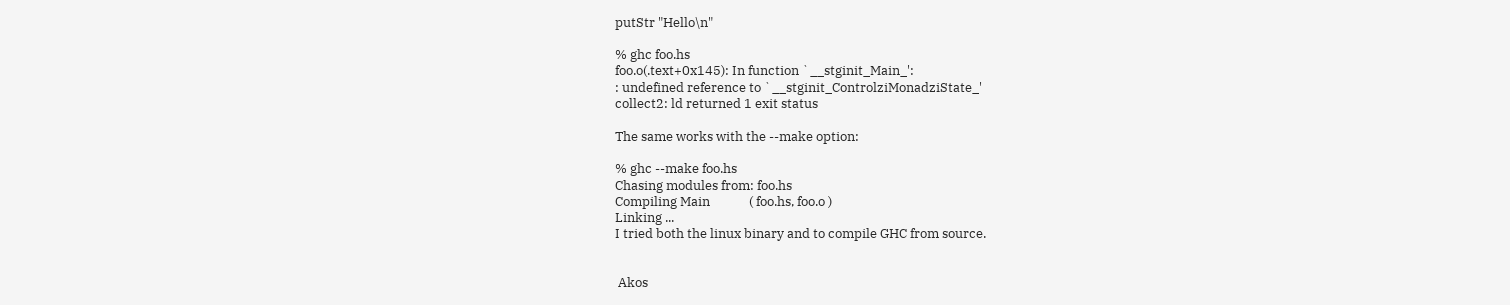putStr "Hello\n"

% ghc foo.hs
foo.o(.text+0x145): In function `__stginit_Main_':
: undefined reference to `__stginit_ControlziMonadziState_'
collect2: ld returned 1 exit status

The same works with the --make option:

% ghc --make foo.hs
Chasing modules from: foo.hs
Compiling Main             ( foo.hs, foo.o )
Linking ...
I tried both the linux binary and to compile GHC from source.


 Akos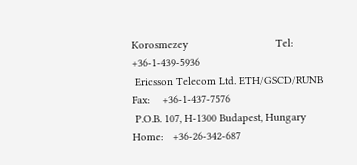Korosmezey                             Tel:    +36-1-439-5936
 Ericsson Telecom Ltd. ETH/GSCD/RUNB         Fax:    +36-1-437-7576
 P.O.B. 107, H-1300 Budapest, Hungary        Home:   +36-26-342-687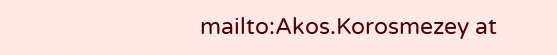mailto:Akos.Korosmezey at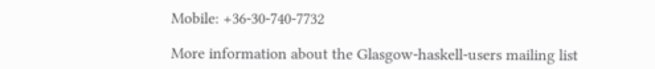Mobile: +36-30-740-7732

More information about the Glasgow-haskell-users mailing list